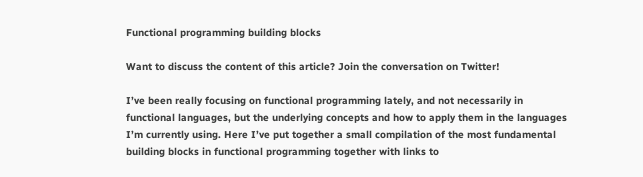Functional programming building blocks

Want to discuss the content of this article? Join the conversation on Twitter!

I’ve been really focusing on functional programming lately, and not necessarily in functional languages, but the underlying concepts and how to apply them in the languages I’m currently using. Here I’ve put together a small compilation of the most fundamental building blocks in functional programming together with links to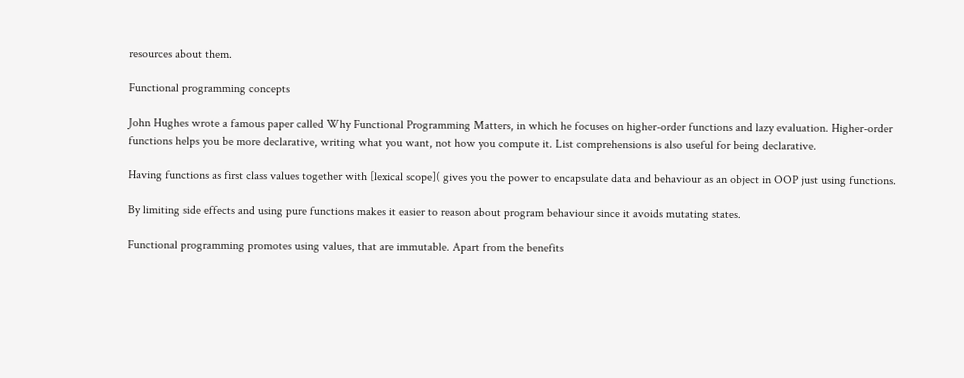resources about them.

Functional programming concepts

John Hughes wrote a famous paper called Why Functional Programming Matters, in which he focuses on higher-order functions and lazy evaluation. Higher-order functions helps you be more declarative, writing what you want, not how you compute it. List comprehensions is also useful for being declarative.

Having functions as first class values together with [lexical scope]( gives you the power to encapsulate data and behaviour as an object in OOP just using functions.

By limiting side effects and using pure functions makes it easier to reason about program behaviour since it avoids mutating states.

Functional programming promotes using values, that are immutable. Apart from the benefits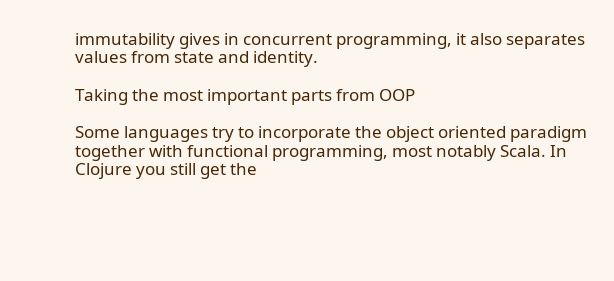immutability gives in concurrent programming, it also separates values from state and identity.

Taking the most important parts from OOP

Some languages try to incorporate the object oriented paradigm together with functional programming, most notably Scala. In Clojure you still get the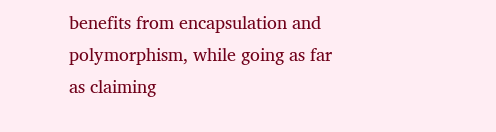benefits from encapsulation and polymorphism, while going as far as claiming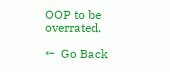OOP to be overrated.

←  Go Back